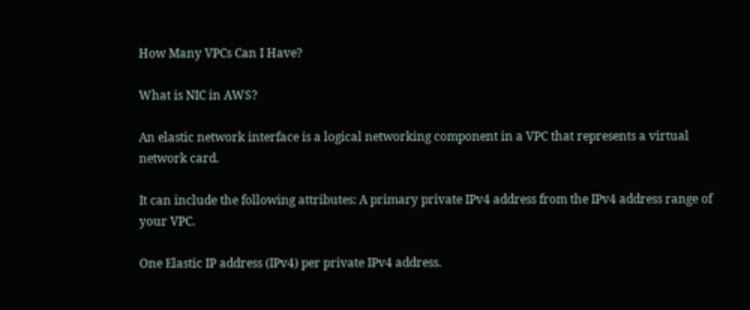How Many VPCs Can I Have?

What is NIC in AWS?

An elastic network interface is a logical networking component in a VPC that represents a virtual network card.

It can include the following attributes: A primary private IPv4 address from the IPv4 address range of your VPC.

One Elastic IP address (IPv4) per private IPv4 address.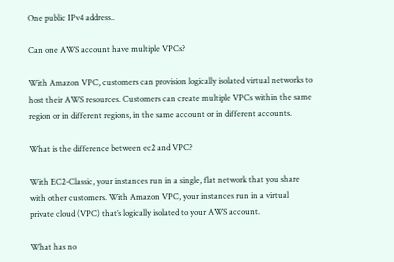One public IPv4 address..

Can one AWS account have multiple VPCs?

With Amazon VPC, customers can provision logically isolated virtual networks to host their AWS resources. Customers can create multiple VPCs within the same region or in different regions, in the same account or in different accounts.

What is the difference between ec2 and VPC?

With EC2-Classic, your instances run in a single, flat network that you share with other customers. With Amazon VPC, your instances run in a virtual private cloud (VPC) that’s logically isolated to your AWS account.

What has no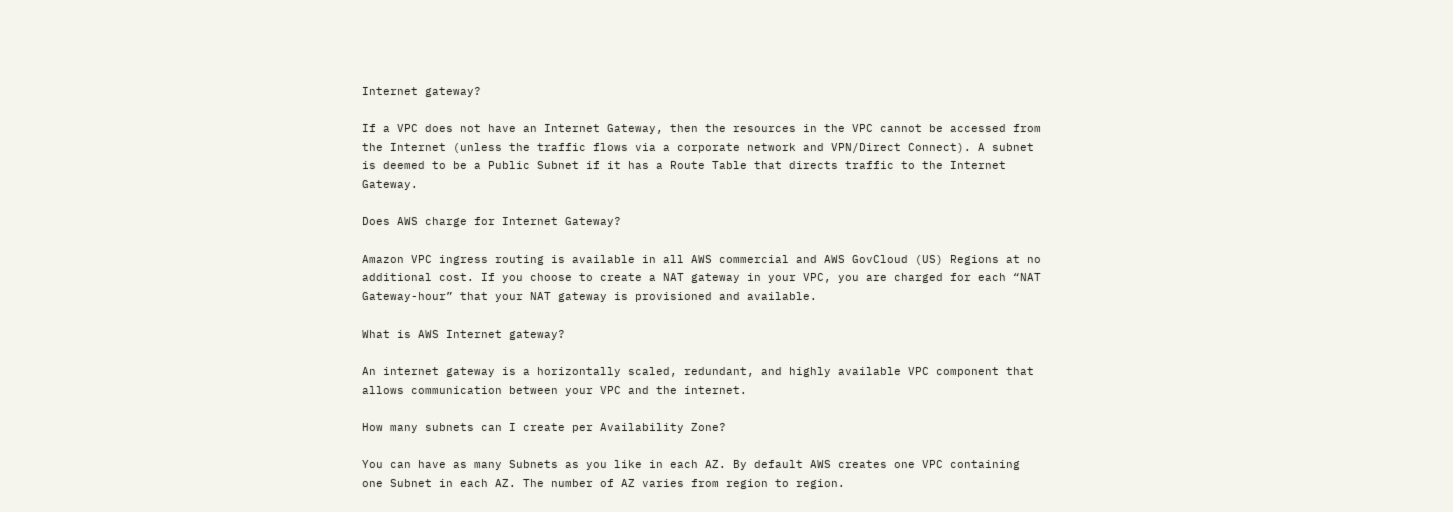Internet gateway?

If a VPC does not have an Internet Gateway, then the resources in the VPC cannot be accessed from the Internet (unless the traffic flows via a corporate network and VPN/Direct Connect). A subnet is deemed to be a Public Subnet if it has a Route Table that directs traffic to the Internet Gateway.

Does AWS charge for Internet Gateway?

Amazon VPC ingress routing is available in all AWS commercial and AWS GovCloud (US) Regions at no additional cost. If you choose to create a NAT gateway in your VPC, you are charged for each “NAT Gateway-hour” that your NAT gateway is provisioned and available.

What is AWS Internet gateway?

An internet gateway is a horizontally scaled, redundant, and highly available VPC component that allows communication between your VPC and the internet.

How many subnets can I create per Availability Zone?

You can have as many Subnets as you like in each AZ. By default AWS creates one VPC containing one Subnet in each AZ. The number of AZ varies from region to region.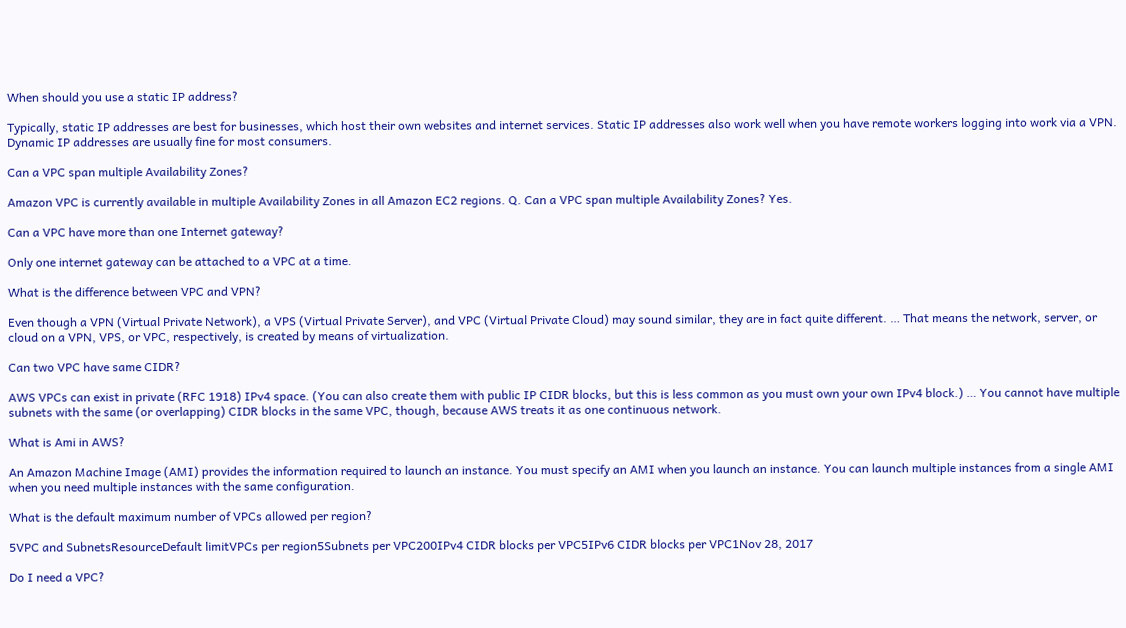When should you use a static IP address?

Typically, static IP addresses are best for businesses, which host their own websites and internet services. Static IP addresses also work well when you have remote workers logging into work via a VPN. Dynamic IP addresses are usually fine for most consumers.

Can a VPC span multiple Availability Zones?

Amazon VPC is currently available in multiple Availability Zones in all Amazon EC2 regions. Q. Can a VPC span multiple Availability Zones? Yes.

Can a VPC have more than one Internet gateway?

Only one internet gateway can be attached to a VPC at a time.

What is the difference between VPC and VPN?

Even though a VPN (Virtual Private Network), a VPS (Virtual Private Server), and VPC (Virtual Private Cloud) may sound similar, they are in fact quite different. … That means the network, server, or cloud on a VPN, VPS, or VPC, respectively, is created by means of virtualization.

Can two VPC have same CIDR?

AWS VPCs can exist in private (RFC 1918) IPv4 space. (You can also create them with public IP CIDR blocks, but this is less common as you must own your own IPv4 block.) … You cannot have multiple subnets with the same (or overlapping) CIDR blocks in the same VPC, though, because AWS treats it as one continuous network.

What is Ami in AWS?

An Amazon Machine Image (AMI) provides the information required to launch an instance. You must specify an AMI when you launch an instance. You can launch multiple instances from a single AMI when you need multiple instances with the same configuration.

What is the default maximum number of VPCs allowed per region?

5VPC and SubnetsResourceDefault limitVPCs per region5Subnets per VPC200IPv4 CIDR blocks per VPC5IPv6 CIDR blocks per VPC1Nov 28, 2017

Do I need a VPC?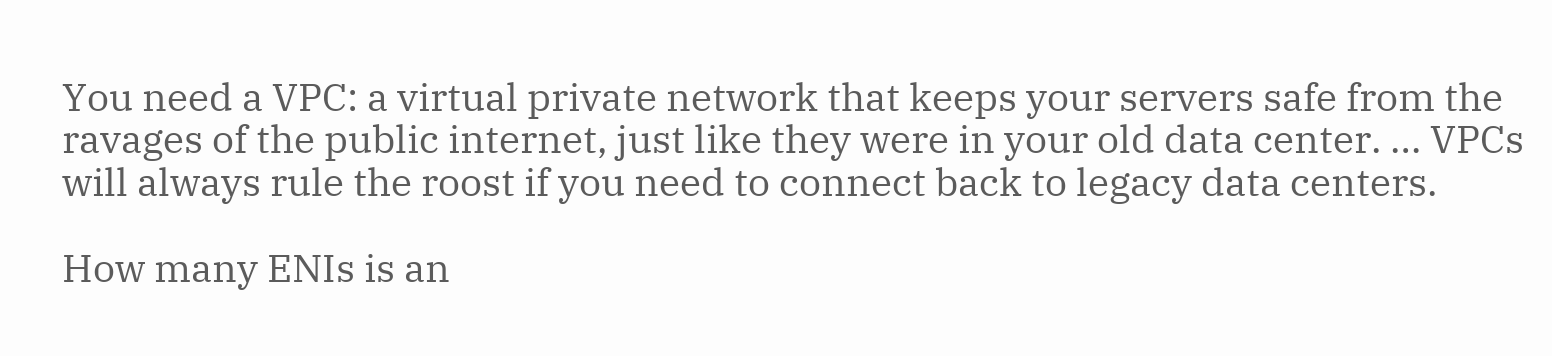You need a VPC: a virtual private network that keeps your servers safe from the ravages of the public internet, just like they were in your old data center. … VPCs will always rule the roost if you need to connect back to legacy data centers.

How many ENIs is an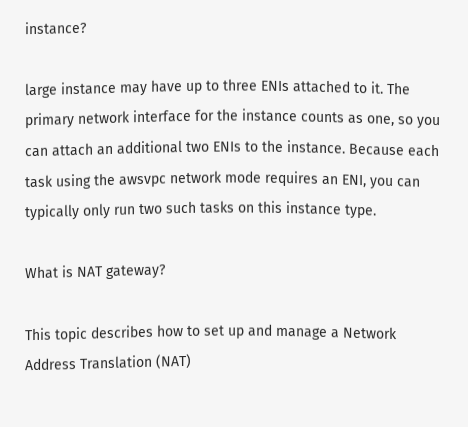instance?

large instance may have up to three ENIs attached to it. The primary network interface for the instance counts as one, so you can attach an additional two ENIs to the instance. Because each task using the awsvpc network mode requires an ENI, you can typically only run two such tasks on this instance type.

What is NAT gateway?

This topic describes how to set up and manage a Network Address Translation (NAT)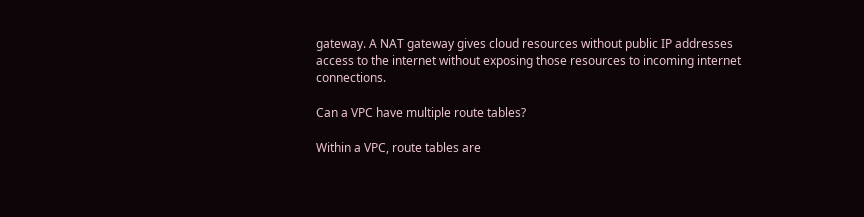gateway. A NAT gateway gives cloud resources without public IP addresses access to the internet without exposing those resources to incoming internet connections.

Can a VPC have multiple route tables?

Within a VPC, route tables are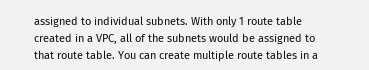assigned to individual subnets. With only 1 route table created in a VPC, all of the subnets would be assigned to that route table. You can create multiple route tables in a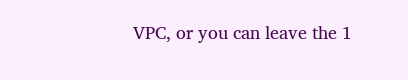VPC, or you can leave the 1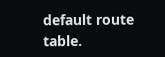default route table.